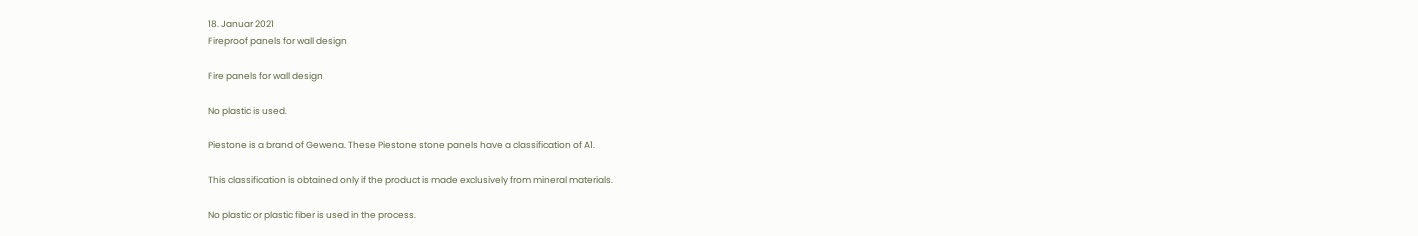18. Januar 2021
Fireproof panels for wall design

Fire panels for wall design

No plastic is used.

Piestone is a brand of Gewena. These Piestone stone panels have a classification of A1.

This classification is obtained only if the product is made exclusively from mineral materials.

No plastic or plastic fiber is used in the process.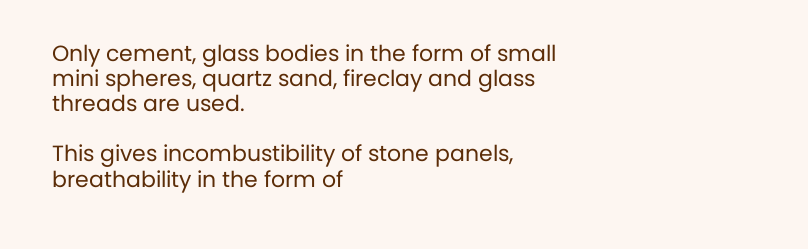Only cement, glass bodies in the form of small mini spheres, quartz sand, fireclay and glass threads are used.

This gives incombustibility of stone panels, breathability in the form of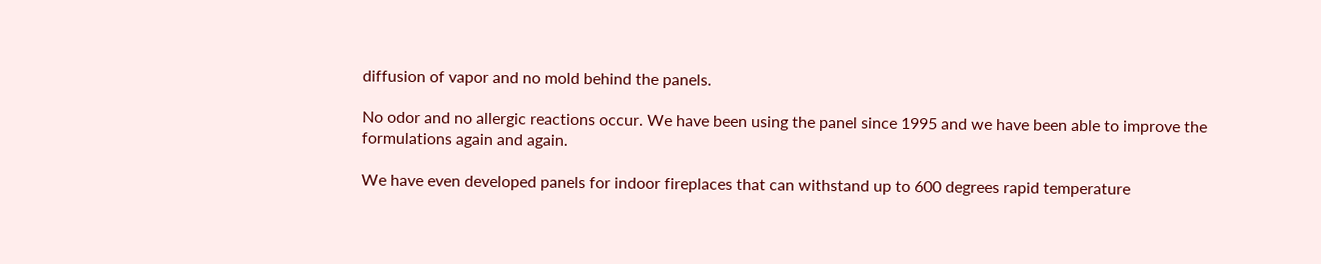diffusion of vapor and no mold behind the panels.

No odor and no allergic reactions occur. We have been using the panel since 1995 and we have been able to improve the formulations again and again.

We have even developed panels for indoor fireplaces that can withstand up to 600 degrees rapid temperature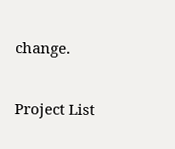change.

Project List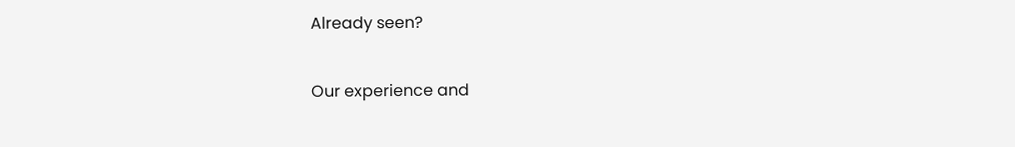Already seen?

Our experience and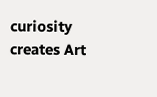curiosity creates Art